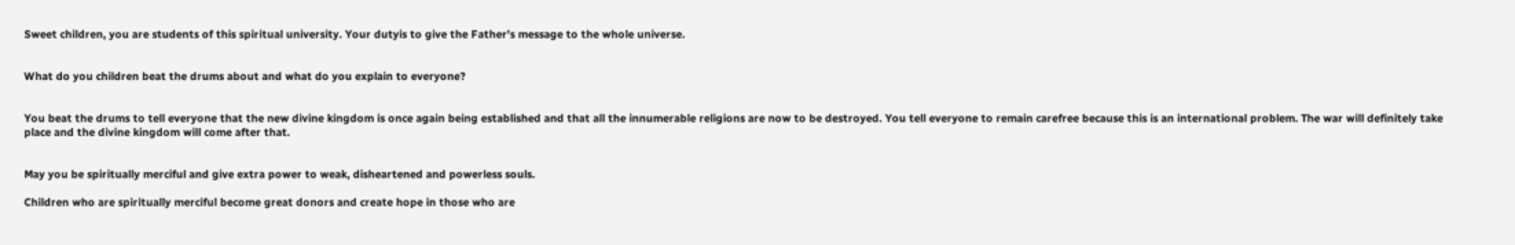Sweet children, you are students of this spiritual university. Your dutyis to give the Father's message to the whole universe.


What do you children beat the drums about and what do you explain to everyone?


You beat the drums to tell everyone that the new divine kingdom is once again being established and that all the innumerable religions are now to be destroyed. You tell everyone to remain carefree because this is an international problem. The war will definitely take place and the divine kingdom will come after that.


May you be spiritually merciful and give extra power to weak, disheartened and powerless souls.

Children who are spiritually merciful become great donors and create hope in those who are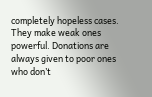completely hopeless cases. They make weak ones powerful. Donations are always given to poor ones who don’t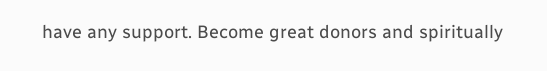have any support. Become great donors and spiritually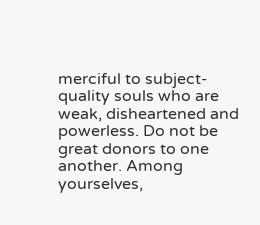merciful to subject-quality souls who are weak, disheartened and powerless. Do not be great donors to one another. Among yourselves,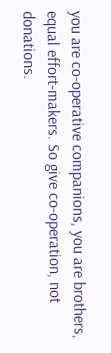you are co-operative companions, you are brothers, equal effort-makers. So give co-operation, not donations.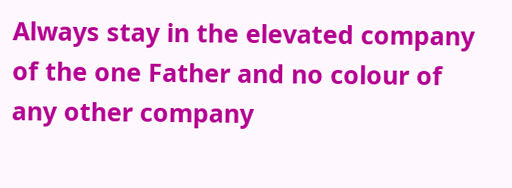Always stay in the elevated company of the one Father and no colour of any other company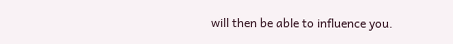will then be able to influence you.